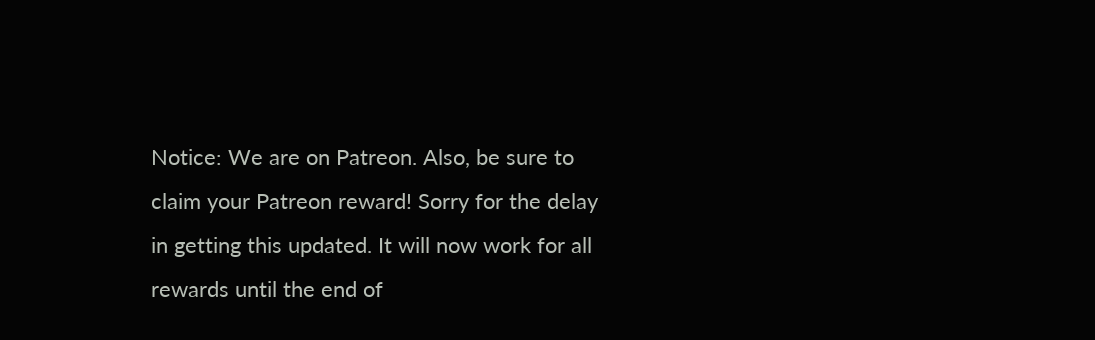Notice: We are on Patreon. Also, be sure to claim your Patreon reward! Sorry for the delay in getting this updated. It will now work for all rewards until the end of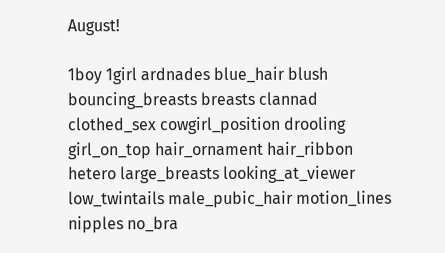August!

1boy 1girl ardnades blue_hair blush bouncing_breasts breasts clannad clothed_sex cowgirl_position drooling girl_on_top hair_ornament hair_ribbon hetero large_breasts looking_at_viewer low_twintails male_pubic_hair motion_lines nipples no_bra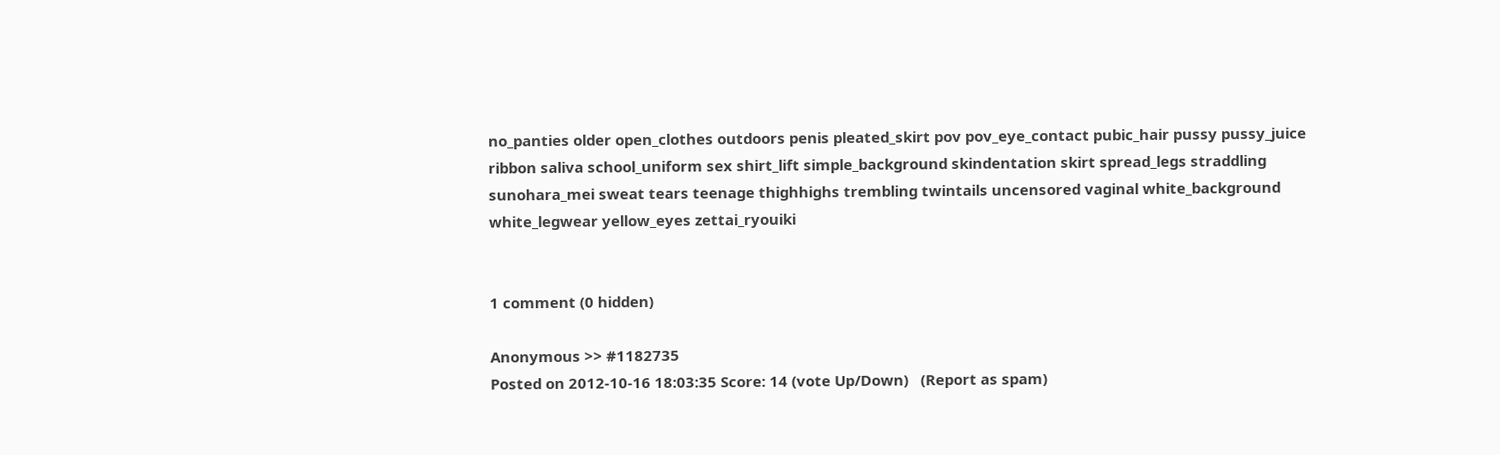no_panties older open_clothes outdoors penis pleated_skirt pov pov_eye_contact pubic_hair pussy pussy_juice ribbon saliva school_uniform sex shirt_lift simple_background skindentation skirt spread_legs straddling sunohara_mei sweat tears teenage thighhighs trembling twintails uncensored vaginal white_background white_legwear yellow_eyes zettai_ryouiki


1 comment (0 hidden)

Anonymous >> #1182735
Posted on 2012-10-16 18:03:35 Score: 14 (vote Up/Down)   (Report as spam)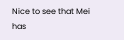Nice to see that Mei has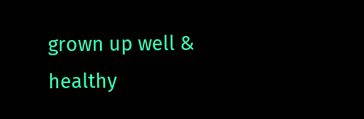grown up well & healthy